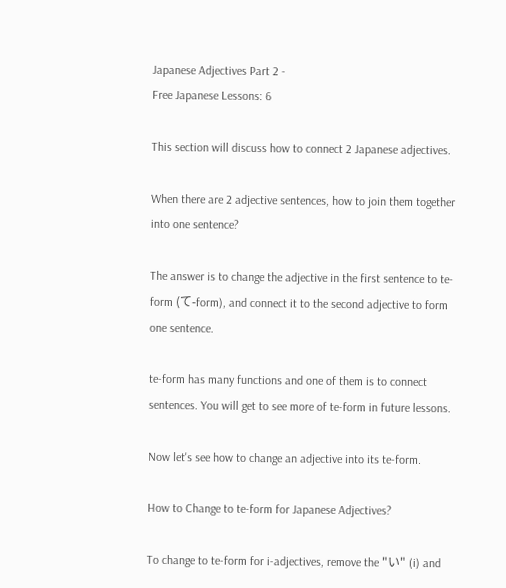Japanese Adjectives Part 2 -
Free Japanese Lessons: 6

This section will discuss how to connect 2 Japanese adjectives.

When there are 2 adjective sentences, how to join them together into one sentence?

The answer is to change the adjective in the first sentence to te-form (て-form), and connect it to the second adjective to form one sentence.

te-form has many functions and one of them is to connect sentences. You will get to see more of te-form in future lessons.

Now let's see how to change an adjective into its te-form.

How to Change to te-form for Japanese Adjectives?

To change to te-form for i-adjectives, remove the "い" (i) and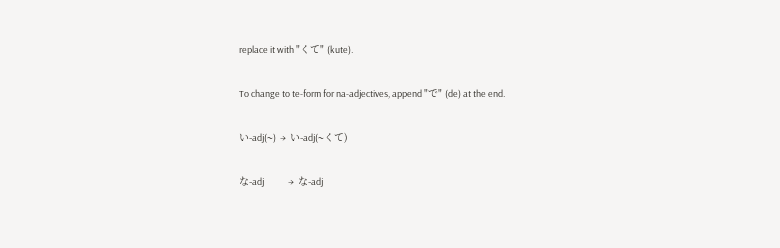replace it with "くて" (kute).

To change to te-form for na-adjectives, append "で" (de) at the end.

い-adj(~)  →  い-adj(~くて)

な-adj            →  な-adj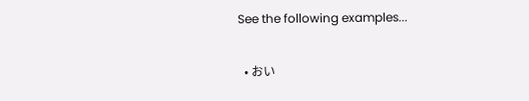See the following examples...

  • おい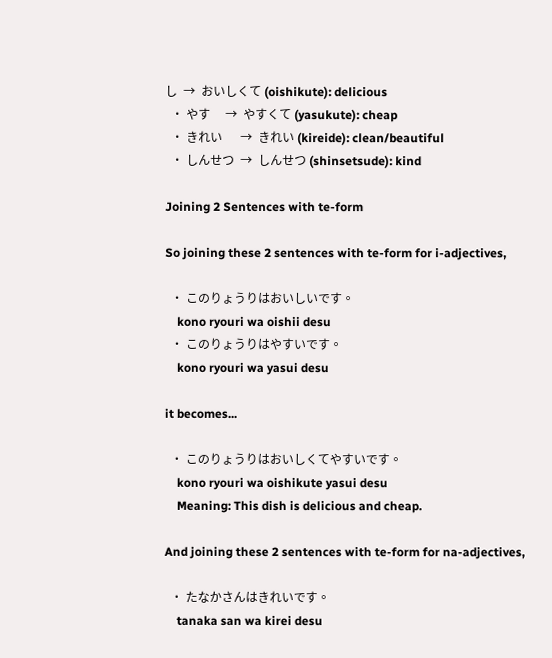し  →  おいしくて (oishikute): delicious
  • やす     →  やすくて (yasukute): cheap
  • きれい      →  きれい (kireide): clean/beautiful
  • しんせつ  →  しんせつ (shinsetsude): kind

Joining 2 Sentences with te-form

So joining these 2 sentences with te-form for i-adjectives,

  • このりょうりはおいしいです。
    kono ryouri wa oishii desu
  • このりょうりはやすいです。
    kono ryouri wa yasui desu

it becomes...

  • このりょうりはおいしくてやすいです。
    kono ryouri wa oishikute yasui desu
    Meaning: This dish is delicious and cheap.

And joining these 2 sentences with te-form for na-adjectives,

  • たなかさんはきれいです。
    tanaka san wa kirei desu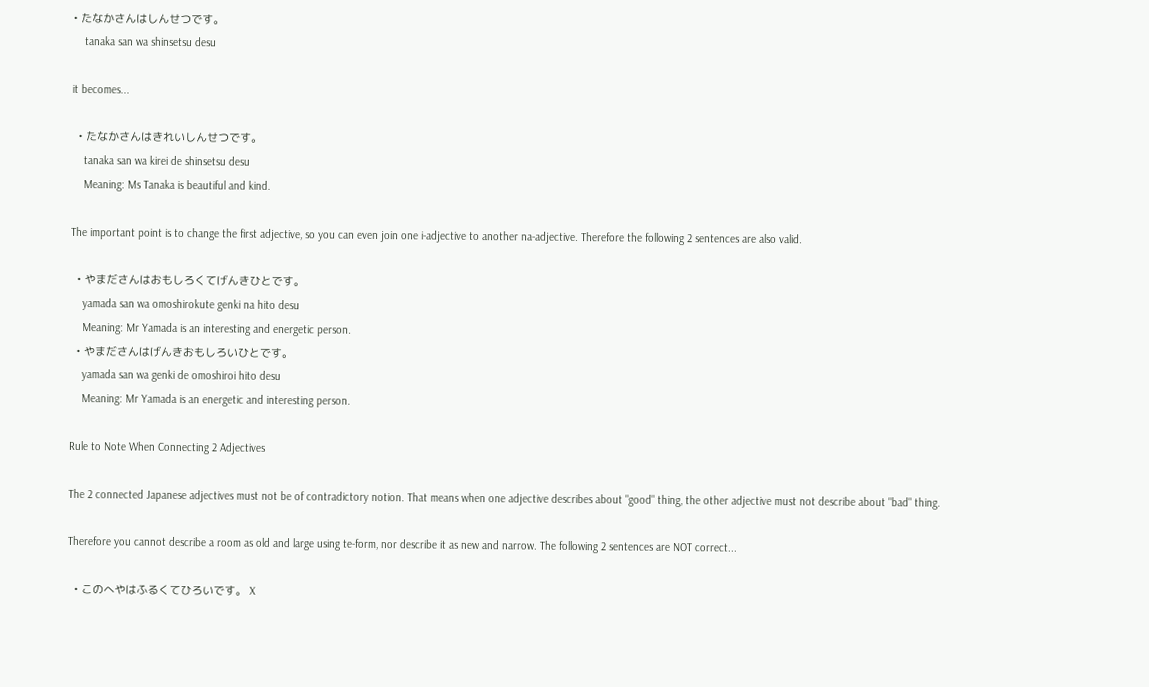• たなかさんはしんせつです。
    tanaka san wa shinsetsu desu

it becomes...

  • たなかさんはきれいしんせつです。
    tanaka san wa kirei de shinsetsu desu
    Meaning: Ms Tanaka is beautiful and kind.

The important point is to change the first adjective, so you can even join one i-adjective to another na-adjective. Therefore the following 2 sentences are also valid.

  • やまださんはおもしろくてげんきひとです。
    yamada san wa omoshirokute genki na hito desu
    Meaning: Mr Yamada is an interesting and energetic person.
  • やまださんはげんきおもしろいひとです。
    yamada san wa genki de omoshiroi hito desu
    Meaning: Mr Yamada is an energetic and interesting person.

Rule to Note When Connecting 2 Adjectives

The 2 connected Japanese adjectives must not be of contradictory notion. That means when one adjective describes about "good" thing, the other adjective must not describe about "bad" thing.

Therefore you cannot describe a room as old and large using te-form, nor describe it as new and narrow. The following 2 sentences are NOT correct...

  • このへやはふるくてひろいです。 X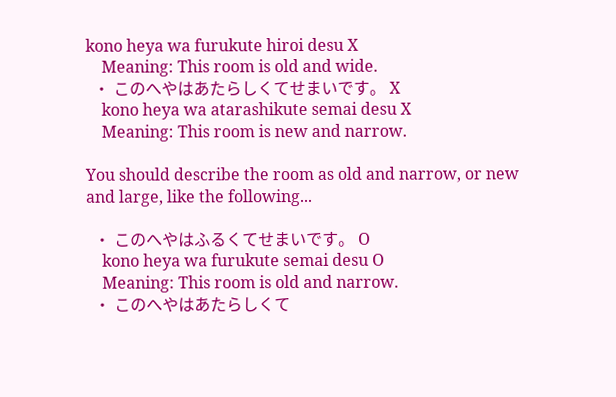kono heya wa furukute hiroi desu X
    Meaning: This room is old and wide.
  • このへやはあたらしくてせまいです。 X
    kono heya wa atarashikute semai desu X
    Meaning: This room is new and narrow.

You should describe the room as old and narrow, or new and large, like the following...

  • このへやはふるくてせまいです。 O
    kono heya wa furukute semai desu O
    Meaning: This room is old and narrow.
  • このへやはあたらしくて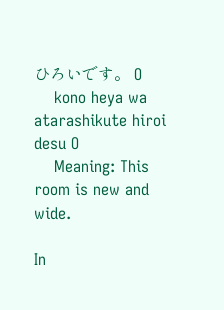ひろいです。 O
    kono heya wa atarashikute hiroi desu O
    Meaning: This room is new and wide.

In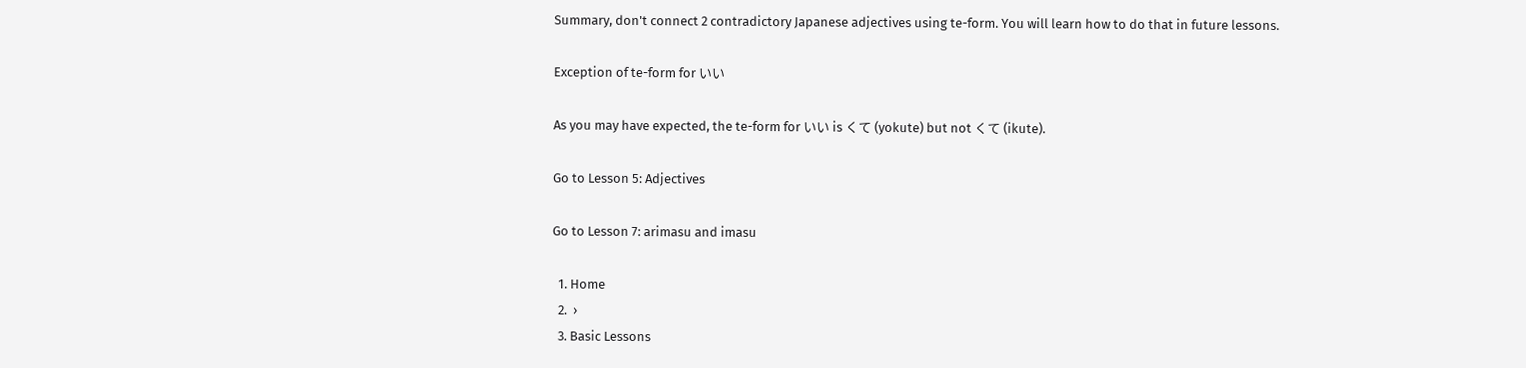Summary, don't connect 2 contradictory Japanese adjectives using te-form. You will learn how to do that in future lessons.

Exception of te-form for いい

As you may have expected, the te-form for いい is くて (yokute) but not くて (ikute).

Go to Lesson 5: Adjectives

Go to Lesson 7: arimasu and imasu

  1. Home
  2.  ›
  3. Basic Lessons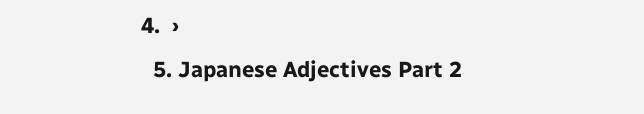4.  ›
  5. Japanese Adjectives Part 2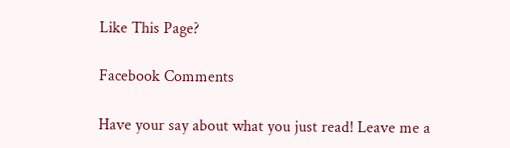Like This Page?

Facebook Comments

Have your say about what you just read! Leave me a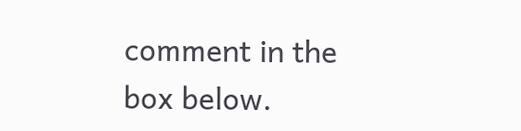comment in the box below.